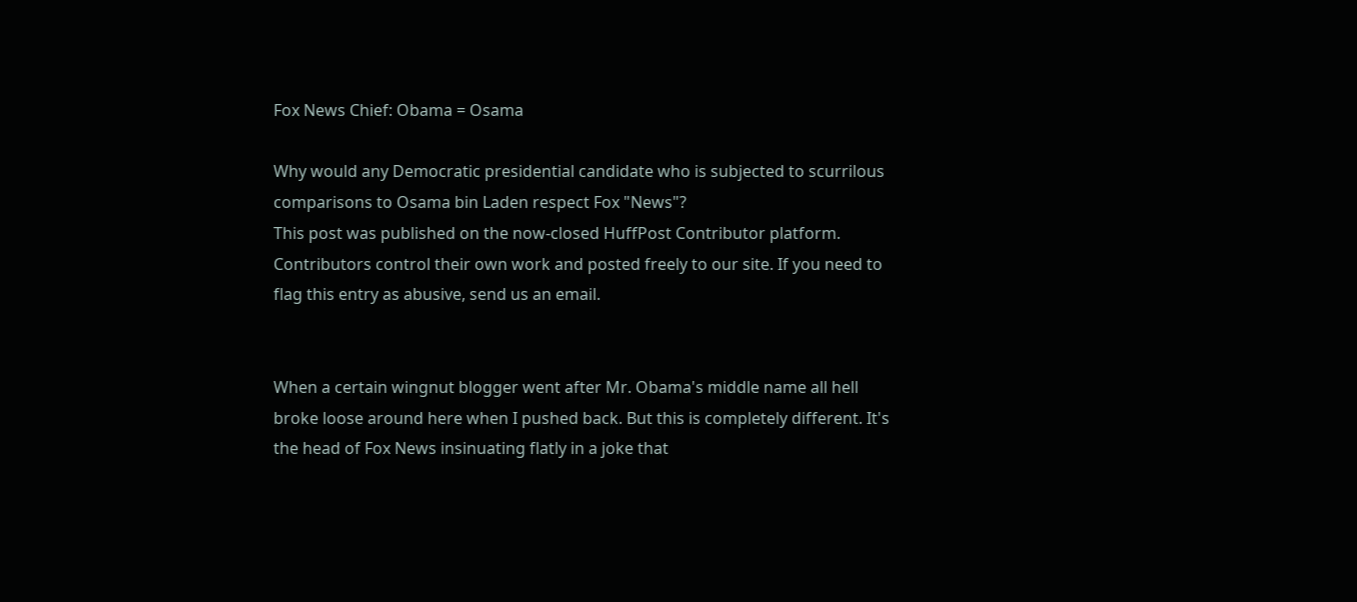Fox News Chief: Obama = Osama

Why would any Democratic presidential candidate who is subjected to scurrilous comparisons to Osama bin Laden respect Fox "News"?
This post was published on the now-closed HuffPost Contributor platform. Contributors control their own work and posted freely to our site. If you need to flag this entry as abusive, send us an email.


When a certain wingnut blogger went after Mr. Obama's middle name all hell broke loose around here when I pushed back. But this is completely different. It's the head of Fox News insinuating flatly in a joke that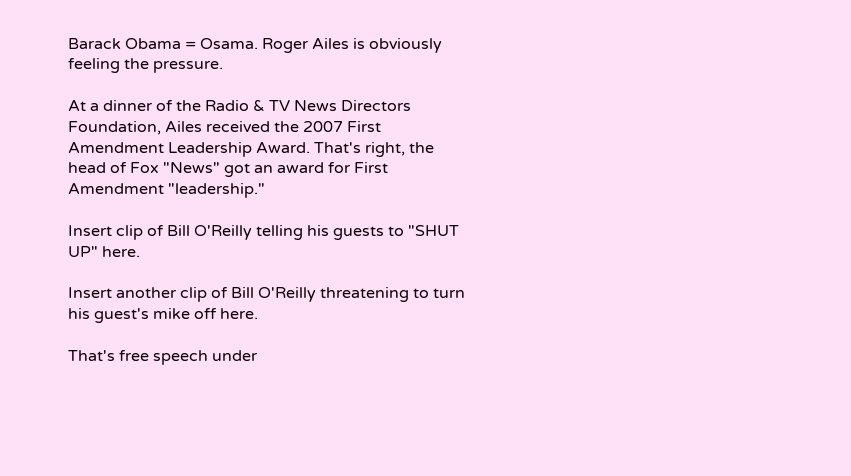Barack Obama = Osama. Roger Ailes is obviously feeling the pressure.

At a dinner of the Radio & TV News Directors Foundation, Ailes received the 2007 First Amendment Leadership Award. That's right, the head of Fox "News" got an award for First Amendment "leadership."

Insert clip of Bill O'Reilly telling his guests to "SHUT UP" here.

Insert another clip of Bill O'Reilly threatening to turn his guest's mike off here.

That's free speech under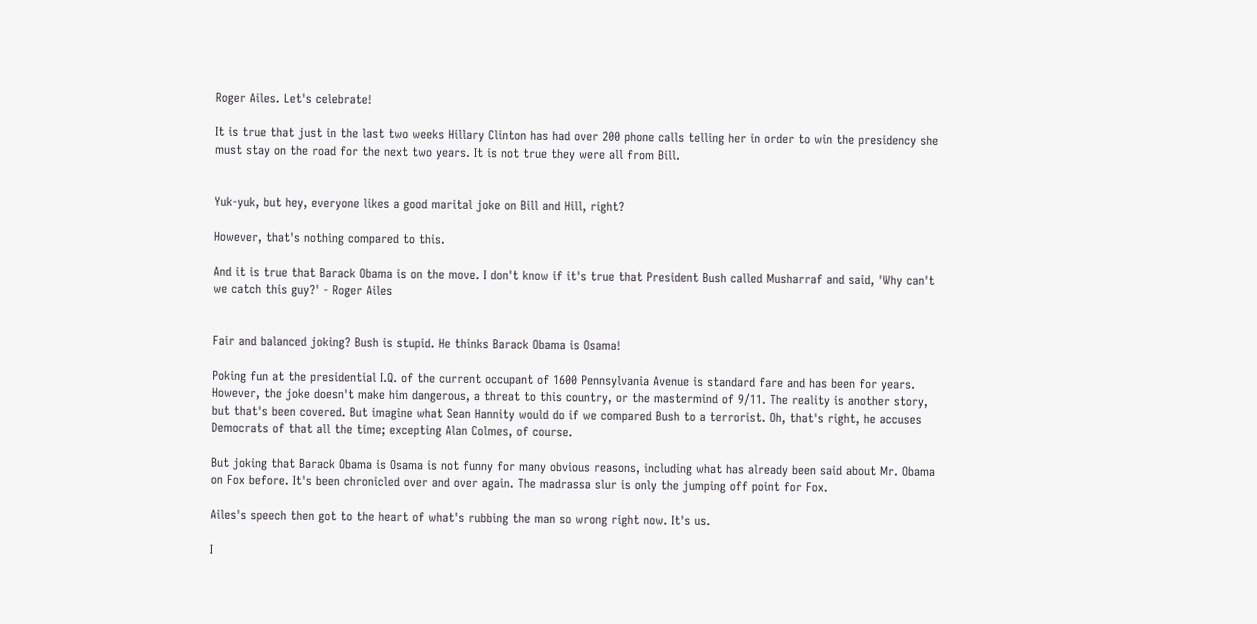Roger Ailes. Let's celebrate!

It is true that just in the last two weeks Hillary Clinton has had over 200 phone calls telling her in order to win the presidency she must stay on the road for the next two years. It is not true they were all from Bill.


Yuk-yuk, but hey, everyone likes a good marital joke on Bill and Hill, right?

However, that's nothing compared to this.

And it is true that Barack Obama is on the move. I don't know if it's true that President Bush called Musharraf and said, 'Why can't we catch this guy?' - Roger Ailes


Fair and balanced joking? Bush is stupid. He thinks Barack Obama is Osama!

Poking fun at the presidential I.Q. of the current occupant of 1600 Pennsylvania Avenue is standard fare and has been for years. However, the joke doesn't make him dangerous, a threat to this country, or the mastermind of 9/11. The reality is another story, but that's been covered. But imagine what Sean Hannity would do if we compared Bush to a terrorist. Oh, that's right, he accuses Democrats of that all the time; excepting Alan Colmes, of course.

But joking that Barack Obama is Osama is not funny for many obvious reasons, including what has already been said about Mr. Obama on Fox before. It's been chronicled over and over again. The madrassa slur is only the jumping off point for Fox.

Ailes's speech then got to the heart of what's rubbing the man so wrong right now. It's us.

I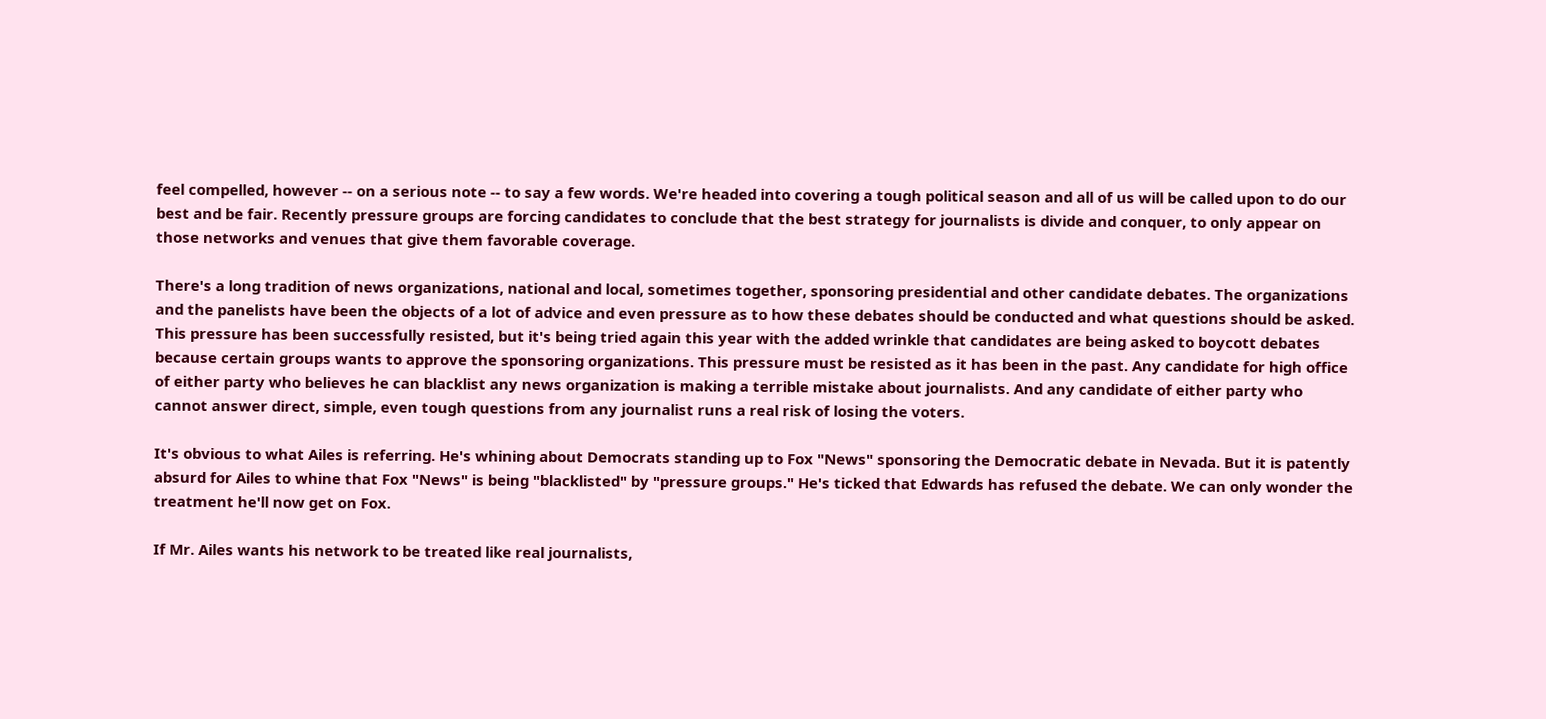feel compelled, however -- on a serious note -- to say a few words. We're headed into covering a tough political season and all of us will be called upon to do our best and be fair. Recently pressure groups are forcing candidates to conclude that the best strategy for journalists is divide and conquer, to only appear on those networks and venues that give them favorable coverage.

There's a long tradition of news organizations, national and local, sometimes together, sponsoring presidential and other candidate debates. The organizations and the panelists have been the objects of a lot of advice and even pressure as to how these debates should be conducted and what questions should be asked. This pressure has been successfully resisted, but it's being tried again this year with the added wrinkle that candidates are being asked to boycott debates because certain groups wants to approve the sponsoring organizations. This pressure must be resisted as it has been in the past. Any candidate for high office of either party who believes he can blacklist any news organization is making a terrible mistake about journalists. And any candidate of either party who cannot answer direct, simple, even tough questions from any journalist runs a real risk of losing the voters.

It's obvious to what Ailes is referring. He's whining about Democrats standing up to Fox "News" sponsoring the Democratic debate in Nevada. But it is patently absurd for Ailes to whine that Fox "News" is being "blacklisted" by "pressure groups." He's ticked that Edwards has refused the debate. We can only wonder the treatment he'll now get on Fox.

If Mr. Ailes wants his network to be treated like real journalists,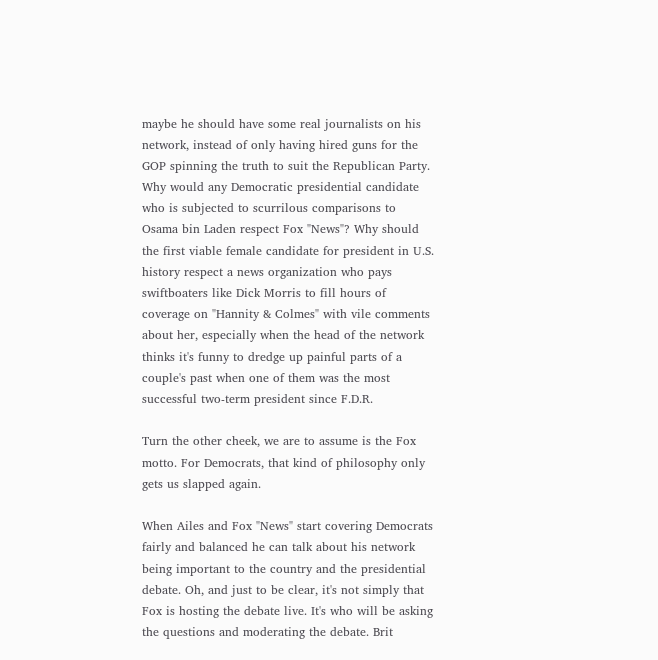maybe he should have some real journalists on his network, instead of only having hired guns for the GOP spinning the truth to suit the Republican Party. Why would any Democratic presidential candidate who is subjected to scurrilous comparisons to Osama bin Laden respect Fox "News"? Why should the first viable female candidate for president in U.S. history respect a news organization who pays swiftboaters like Dick Morris to fill hours of coverage on "Hannity & Colmes" with vile comments about her, especially when the head of the network thinks it's funny to dredge up painful parts of a couple's past when one of them was the most successful two-term president since F.D.R.

Turn the other cheek, we are to assume is the Fox motto. For Democrats, that kind of philosophy only gets us slapped again.

When Ailes and Fox "News" start covering Democrats fairly and balanced he can talk about his network being important to the country and the presidential debate. Oh, and just to be clear, it's not simply that Fox is hosting the debate live. It's who will be asking the questions and moderating the debate. Brit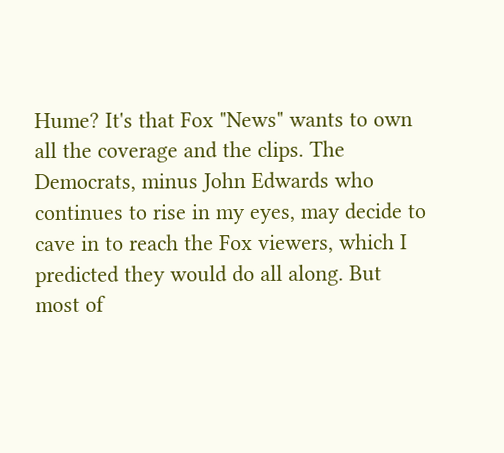Hume? It's that Fox "News" wants to own all the coverage and the clips. The Democrats, minus John Edwards who continues to rise in my eyes, may decide to cave in to reach the Fox viewers, which I predicted they would do all along. But most of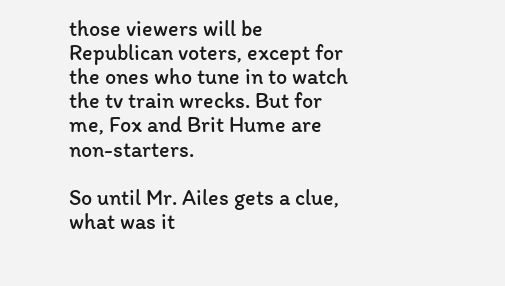those viewers will be Republican voters, except for the ones who tune in to watch the tv train wrecks. But for me, Fox and Brit Hume are non-starters.

So until Mr. Ailes gets a clue, what was it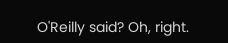O'Reilly said? Oh, right.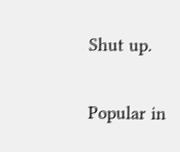Shut up.

Popular in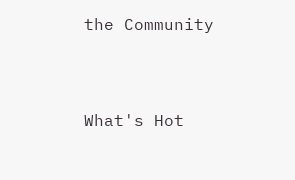the Community


What's Hot